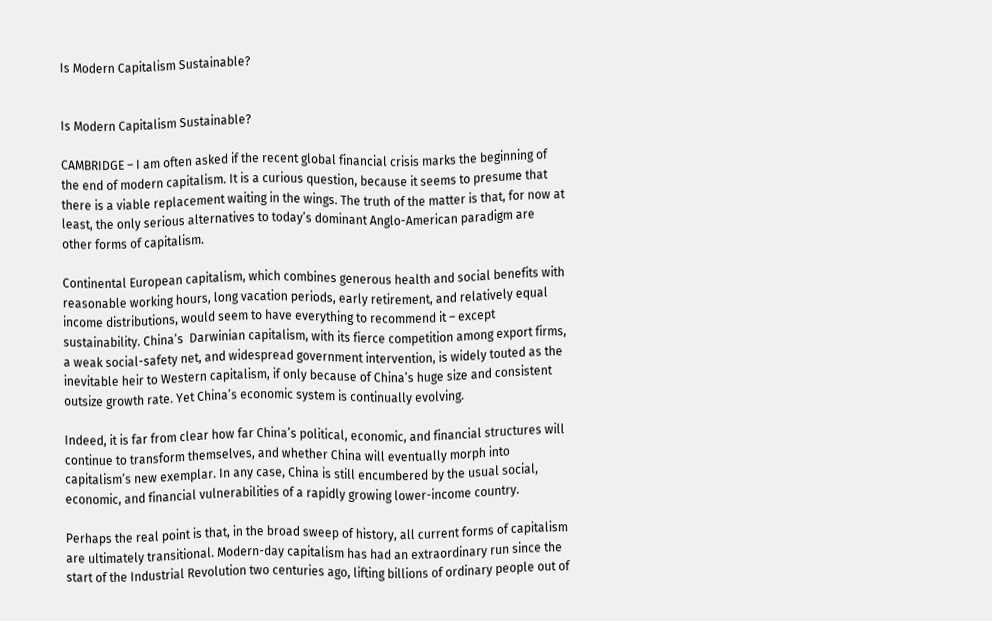Is Modern Capitalism Sustainable?


Is Modern Capitalism Sustainable?

CAMBRIDGE – I am often asked if the recent global financial crisis marks the beginning of the end of modern capitalism. It is a curious question, because it seems to presume that there is a viable replacement waiting in the wings. The truth of the matter is that, for now at least, the only serious alternatives to today’s dominant Anglo-American paradigm are other forms of capitalism.

Continental European capitalism, which combines generous health and social benefits with reasonable working hours, long vacation periods, early retirement, and relatively equal income distributions, would seem to have everything to recommend it – except sustainability. China’s  Darwinian capitalism, with its fierce competition among export firms, a weak social-safety net, and widespread government intervention, is widely touted as the inevitable heir to Western capitalism, if only because of China’s huge size and consistent outsize growth rate. Yet China’s economic system is continually evolving.

Indeed, it is far from clear how far China’s political, economic, and financial structures will continue to transform themselves, and whether China will eventually morph into capitalism’s new exemplar. In any case, China is still encumbered by the usual social, economic, and financial vulnerabilities of a rapidly growing lower-income country.

Perhaps the real point is that, in the broad sweep of history, all current forms of capitalism are ultimately transitional. Modern-day capitalism has had an extraordinary run since the start of the Industrial Revolution two centuries ago, lifting billions of ordinary people out of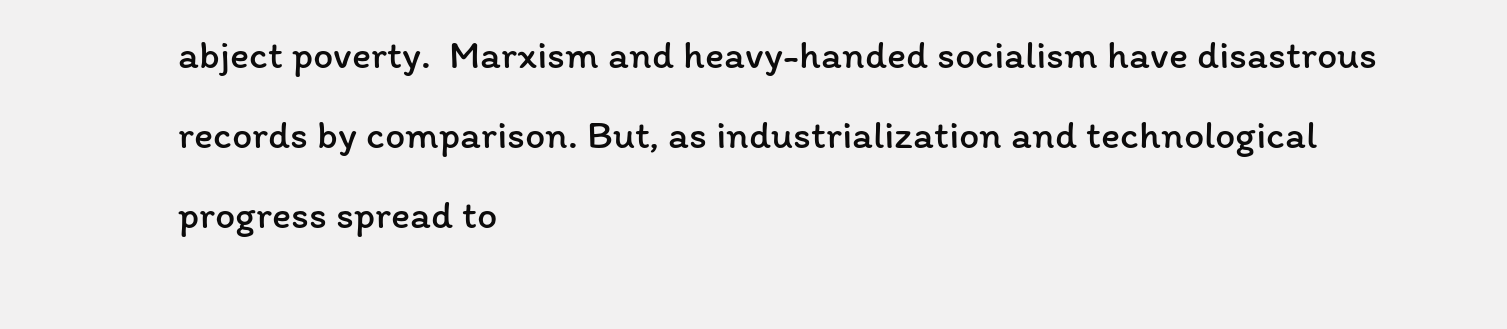abject poverty.  Marxism and heavy-handed socialism have disastrous records by comparison. But, as industrialization and technological progress spread to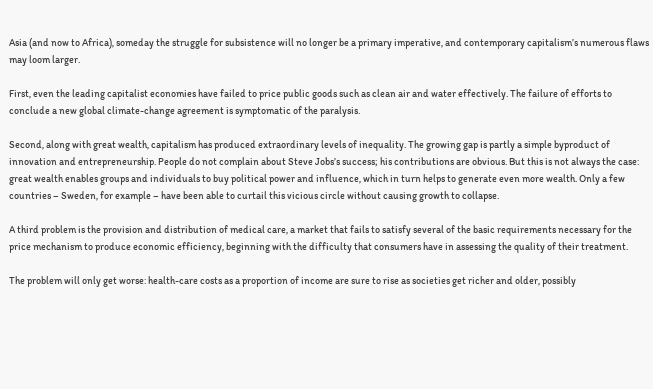Asia (and now to Africa), someday the struggle for subsistence will no longer be a primary imperative, and contemporary capitalism’s numerous flaws may loom larger.

First, even the leading capitalist economies have failed to price public goods such as clean air and water effectively. The failure of efforts to conclude a new global climate-change agreement is symptomatic of the paralysis.

Second, along with great wealth, capitalism has produced extraordinary levels of inequality. The growing gap is partly a simple byproduct of innovation and entrepreneurship. People do not complain about Steve Jobs’s success; his contributions are obvious. But this is not always the case: great wealth enables groups and individuals to buy political power and influence, which in turn helps to generate even more wealth. Only a few countries – Sweden, for example – have been able to curtail this vicious circle without causing growth to collapse.

A third problem is the provision and distribution of medical care, a market that fails to satisfy several of the basic requirements necessary for the price mechanism to produce economic efficiency, beginning with the difficulty that consumers have in assessing the quality of their treatment.

The problem will only get worse: health-care costs as a proportion of income are sure to rise as societies get richer and older, possibly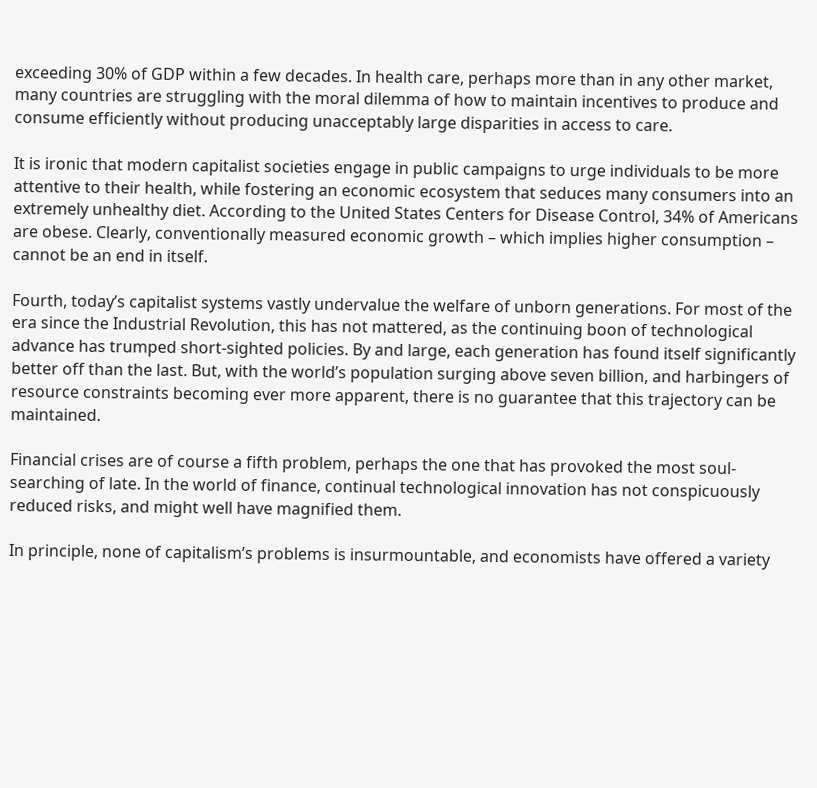exceeding 30% of GDP within a few decades. In health care, perhaps more than in any other market, many countries are struggling with the moral dilemma of how to maintain incentives to produce and consume efficiently without producing unacceptably large disparities in access to care.

It is ironic that modern capitalist societies engage in public campaigns to urge individuals to be more attentive to their health, while fostering an economic ecosystem that seduces many consumers into an extremely unhealthy diet. According to the United States Centers for Disease Control, 34% of Americans are obese. Clearly, conventionally measured economic growth – which implies higher consumption – cannot be an end in itself.

Fourth, today’s capitalist systems vastly undervalue the welfare of unborn generations. For most of the era since the Industrial Revolution, this has not mattered, as the continuing boon of technological advance has trumped short-sighted policies. By and large, each generation has found itself significantly better off than the last. But, with the world’s population surging above seven billion, and harbingers of resource constraints becoming ever more apparent, there is no guarantee that this trajectory can be maintained.

Financial crises are of course a fifth problem, perhaps the one that has provoked the most soul-searching of late. In the world of finance, continual technological innovation has not conspicuously reduced risks, and might well have magnified them.

In principle, none of capitalism’s problems is insurmountable, and economists have offered a variety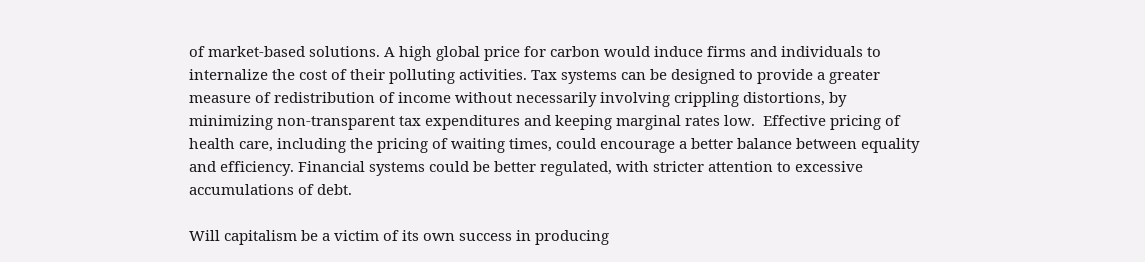of market-based solutions. A high global price for carbon would induce firms and individuals to internalize the cost of their polluting activities. Tax systems can be designed to provide a greater measure of redistribution of income without necessarily involving crippling distortions, by minimizing non-transparent tax expenditures and keeping marginal rates low.  Effective pricing of health care, including the pricing of waiting times, could encourage a better balance between equality and efficiency. Financial systems could be better regulated, with stricter attention to excessive accumulations of debt.

Will capitalism be a victim of its own success in producing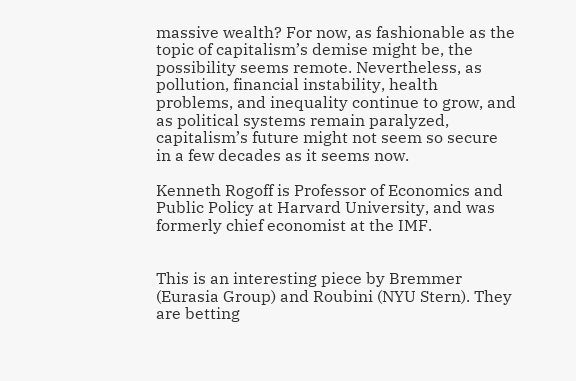massive wealth? For now, as fashionable as the topic of capitalism’s demise might be, the possibility seems remote. Nevertheless, as pollution, financial instability, health problems, and inequality continue to grow, and as political systems remain paralyzed, capitalism’s future might not seem so secure in a few decades as it seems now.

Kenneth Rogoff is Professor of Economics and Public Policy at Harvard University, and was formerly chief economist at the IMF.


This is an interesting piece by Bremmer (Eurasia Group) and Roubini (NYU Stern). They are betting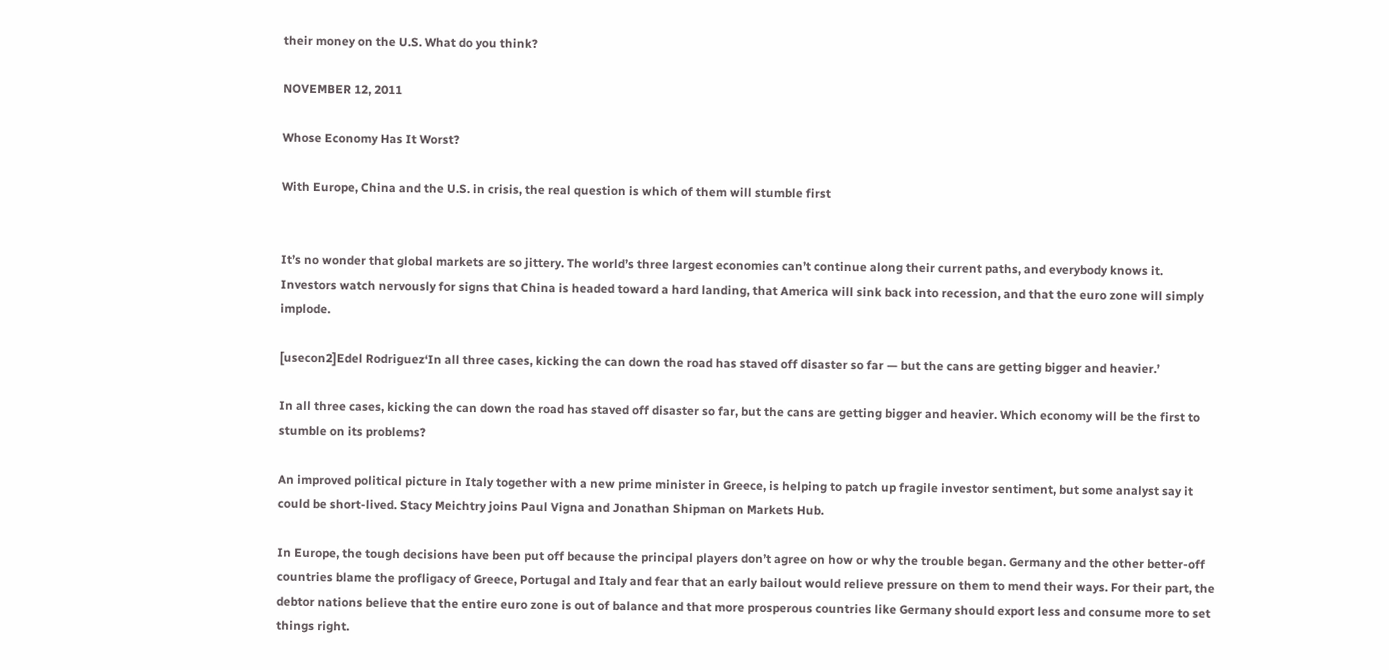their money on the U.S. What do you think?

NOVEMBER 12, 2011

Whose Economy Has It Worst?

With Europe, China and the U.S. in crisis, the real question is which of them will stumble first


It’s no wonder that global markets are so jittery. The world’s three largest economies can’t continue along their current paths, and everybody knows it. Investors watch nervously for signs that China is headed toward a hard landing, that America will sink back into recession, and that the euro zone will simply implode.

[usecon2]Edel Rodriguez‘In all three cases, kicking the can down the road has staved off disaster so far — but the cans are getting bigger and heavier.’

In all three cases, kicking the can down the road has staved off disaster so far, but the cans are getting bigger and heavier. Which economy will be the first to stumble on its problems?

An improved political picture in Italy together with a new prime minister in Greece, is helping to patch up fragile investor sentiment, but some analyst say it could be short-lived. Stacy Meichtry joins Paul Vigna and Jonathan Shipman on Markets Hub.

In Europe, the tough decisions have been put off because the principal players don’t agree on how or why the trouble began. Germany and the other better-off countries blame the profligacy of Greece, Portugal and Italy and fear that an early bailout would relieve pressure on them to mend their ways. For their part, the debtor nations believe that the entire euro zone is out of balance and that more prosperous countries like Germany should export less and consume more to set things right.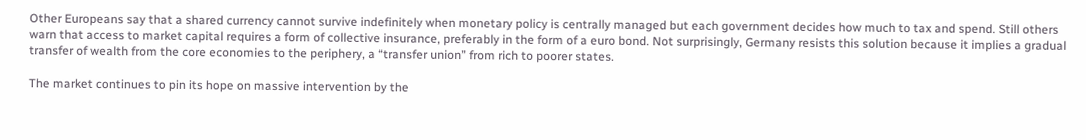Other Europeans say that a shared currency cannot survive indefinitely when monetary policy is centrally managed but each government decides how much to tax and spend. Still others warn that access to market capital requires a form of collective insurance, preferably in the form of a euro bond. Not surprisingly, Germany resists this solution because it implies a gradual transfer of wealth from the core economies to the periphery, a “transfer union” from rich to poorer states.

The market continues to pin its hope on massive intervention by the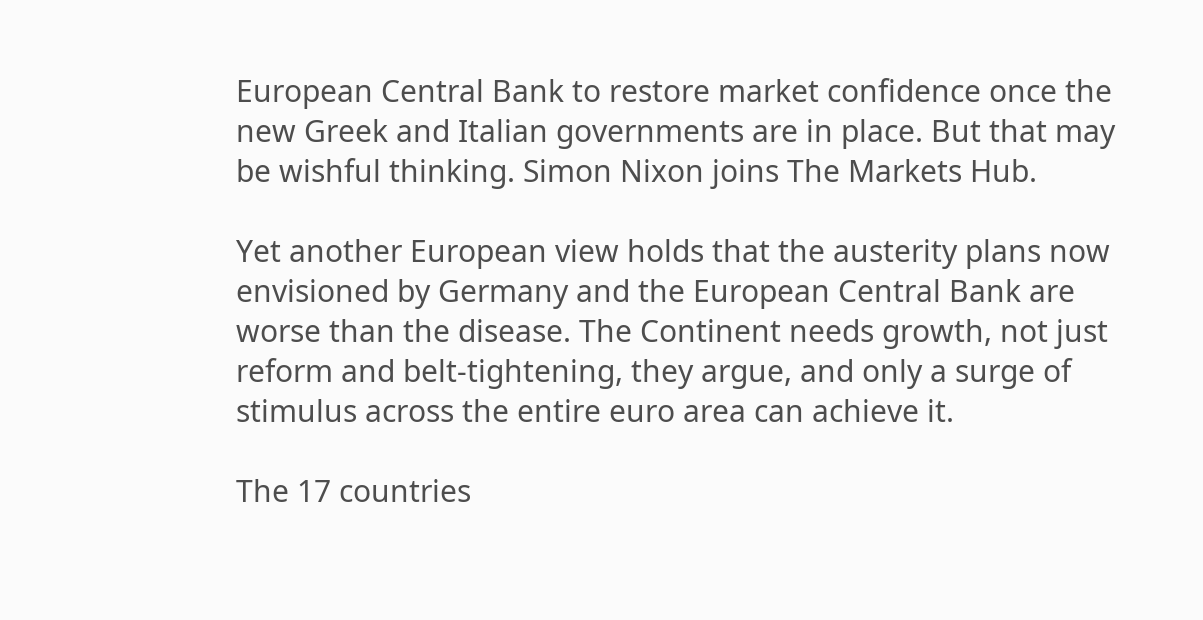European Central Bank to restore market confidence once the new Greek and Italian governments are in place. But that may be wishful thinking. Simon Nixon joins The Markets Hub.

Yet another European view holds that the austerity plans now envisioned by Germany and the European Central Bank are worse than the disease. The Continent needs growth, not just reform and belt-tightening, they argue, and only a surge of stimulus across the entire euro area can achieve it.

The 17 countries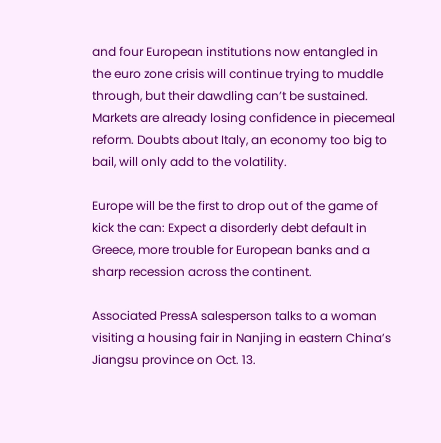and four European institutions now entangled in the euro zone crisis will continue trying to muddle through, but their dawdling can’t be sustained. Markets are already losing confidence in piecemeal reform. Doubts about Italy, an economy too big to bail, will only add to the volatility.

Europe will be the first to drop out of the game of kick the can: Expect a disorderly debt default in Greece, more trouble for European banks and a sharp recession across the continent.

Associated PressA salesperson talks to a woman visiting a housing fair in Nanjing in eastern China’s Jiangsu province on Oct. 13.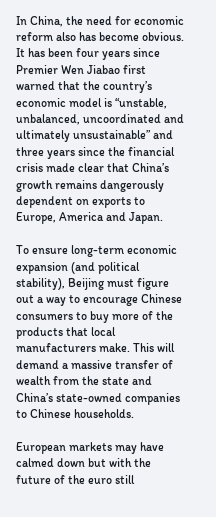In China, the need for economic reform also has become obvious. It has been four years since Premier Wen Jiabao first warned that the country’s economic model is “unstable, unbalanced, uncoordinated and ultimately unsustainable” and three years since the financial crisis made clear that China’s growth remains dangerously dependent on exports to Europe, America and Japan.

To ensure long-term economic expansion (and political stability), Beijing must figure out a way to encourage Chinese consumers to buy more of the products that local manufacturers make. This will demand a massive transfer of wealth from the state and China’s state-owned companies to Chinese households.

European markets may have calmed down but with the future of the euro still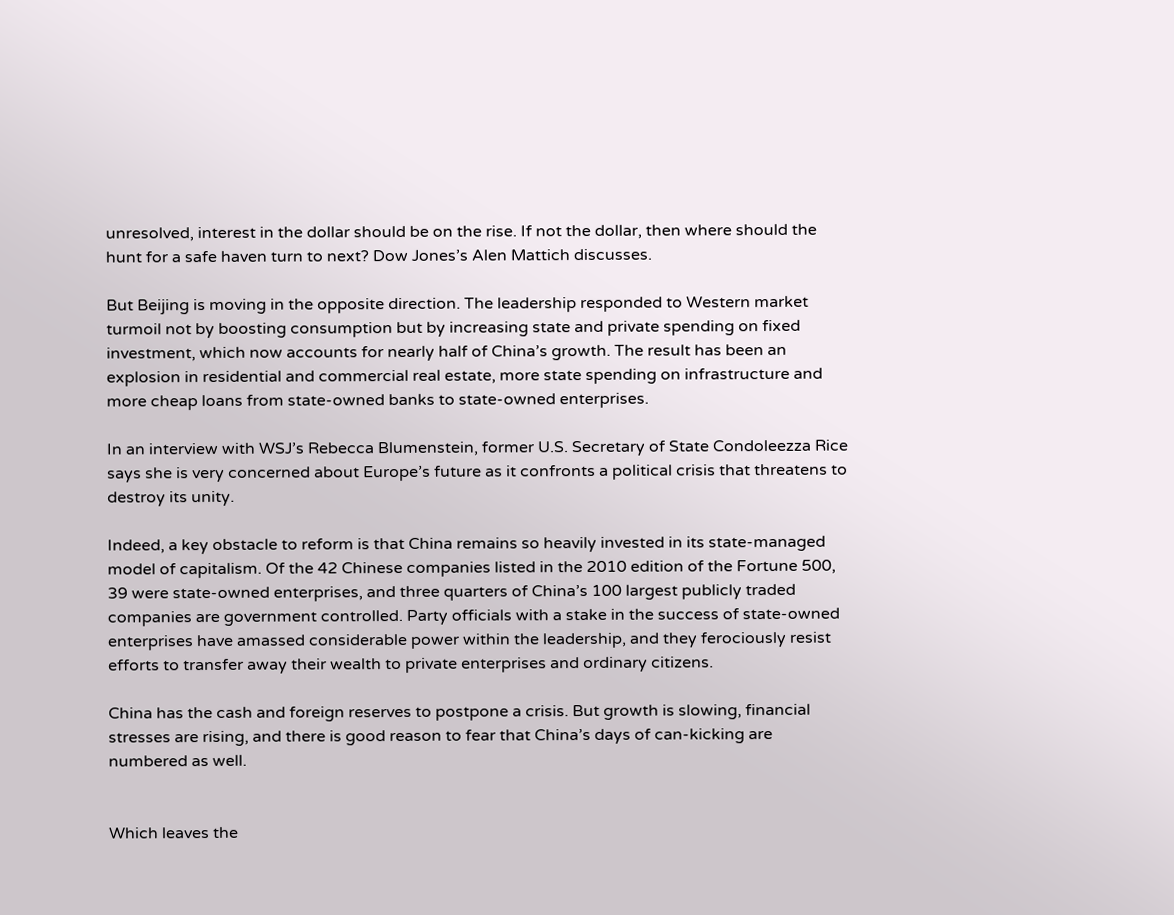unresolved, interest in the dollar should be on the rise. If not the dollar, then where should the hunt for a safe haven turn to next? Dow Jones’s Alen Mattich discusses.

But Beijing is moving in the opposite direction. The leadership responded to Western market turmoil not by boosting consumption but by increasing state and private spending on fixed investment, which now accounts for nearly half of China’s growth. The result has been an explosion in residential and commercial real estate, more state spending on infrastructure and more cheap loans from state-owned banks to state-owned enterprises.

In an interview with WSJ’s Rebecca Blumenstein, former U.S. Secretary of State Condoleezza Rice says she is very concerned about Europe’s future as it confronts a political crisis that threatens to destroy its unity.

Indeed, a key obstacle to reform is that China remains so heavily invested in its state-managed model of capitalism. Of the 42 Chinese companies listed in the 2010 edition of the Fortune 500, 39 were state-owned enterprises, and three quarters of China’s 100 largest publicly traded companies are government controlled. Party officials with a stake in the success of state-owned enterprises have amassed considerable power within the leadership, and they ferociously resist efforts to transfer away their wealth to private enterprises and ordinary citizens.

China has the cash and foreign reserves to postpone a crisis. But growth is slowing, financial stresses are rising, and there is good reason to fear that China’s days of can-kicking are numbered as well.


Which leaves the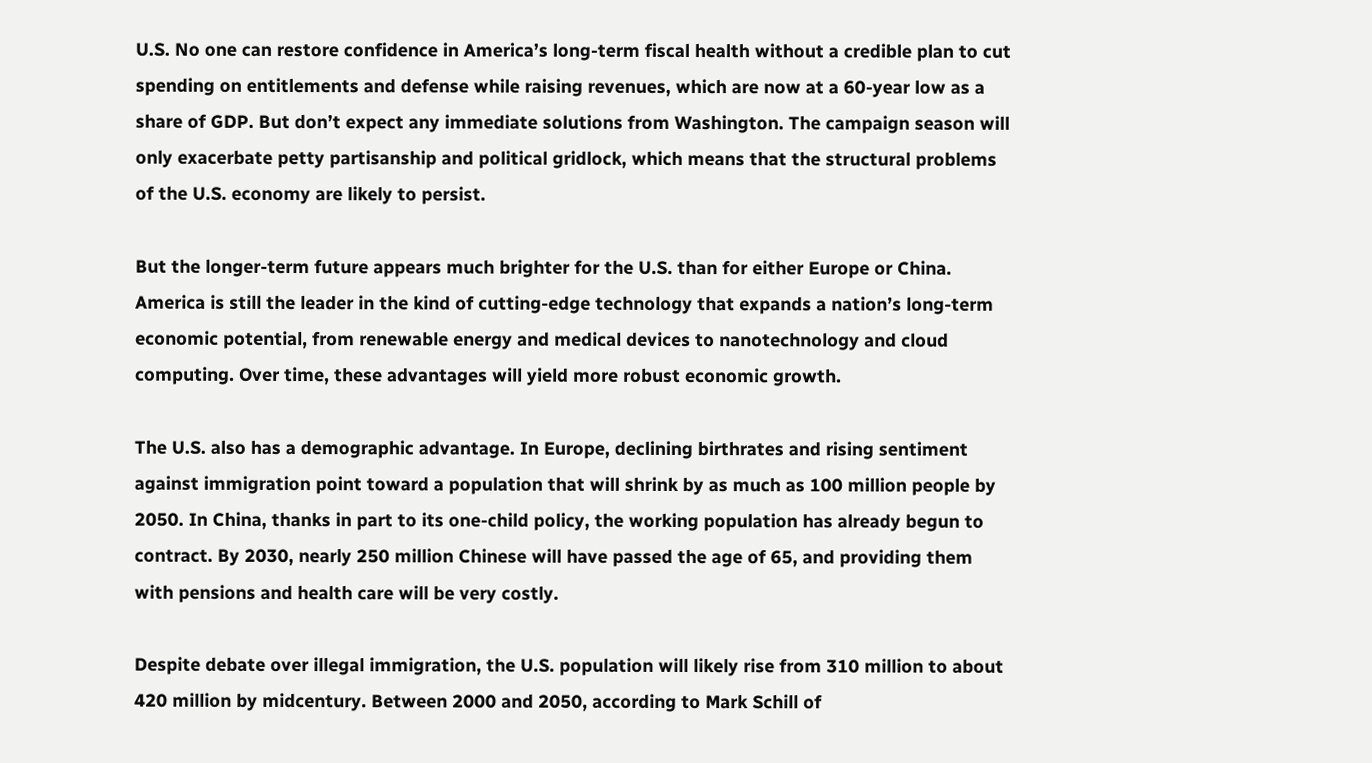U.S. No one can restore confidence in America’s long-term fiscal health without a credible plan to cut spending on entitlements and defense while raising revenues, which are now at a 60-year low as a share of GDP. But don’t expect any immediate solutions from Washington. The campaign season will only exacerbate petty partisanship and political gridlock, which means that the structural problems of the U.S. economy are likely to persist.

But the longer-term future appears much brighter for the U.S. than for either Europe or China. America is still the leader in the kind of cutting-edge technology that expands a nation’s long-term economic potential, from renewable energy and medical devices to nanotechnology and cloud computing. Over time, these advantages will yield more robust economic growth.

The U.S. also has a demographic advantage. In Europe, declining birthrates and rising sentiment against immigration point toward a population that will shrink by as much as 100 million people by 2050. In China, thanks in part to its one-child policy, the working population has already begun to contract. By 2030, nearly 250 million Chinese will have passed the age of 65, and providing them with pensions and health care will be very costly.

Despite debate over illegal immigration, the U.S. population will likely rise from 310 million to about 420 million by midcentury. Between 2000 and 2050, according to Mark Schill of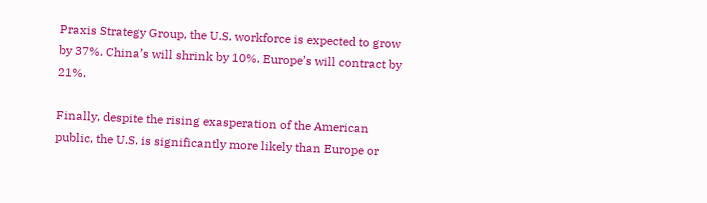Praxis Strategy Group, the U.S. workforce is expected to grow by 37%. China’s will shrink by 10%. Europe’s will contract by 21%.

Finally, despite the rising exasperation of the American public, the U.S. is significantly more likely than Europe or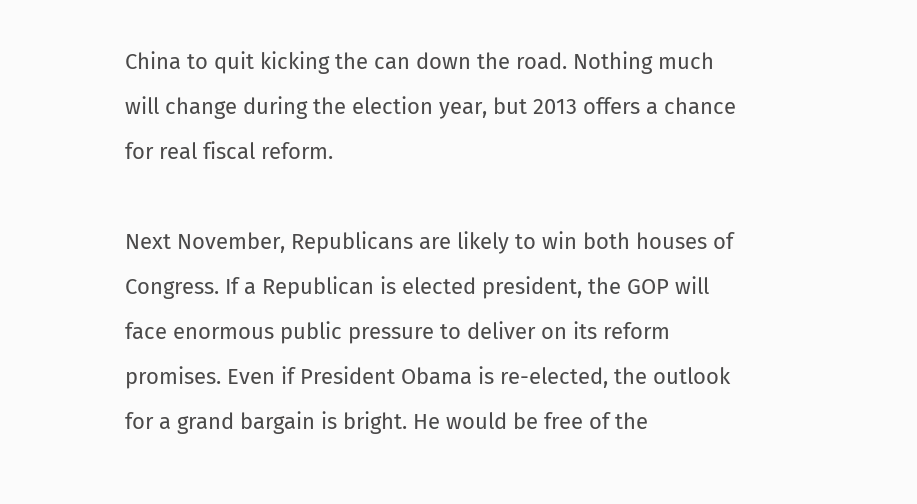China to quit kicking the can down the road. Nothing much will change during the election year, but 2013 offers a chance for real fiscal reform.

Next November, Republicans are likely to win both houses of Congress. If a Republican is elected president, the GOP will face enormous public pressure to deliver on its reform promises. Even if President Obama is re-elected, the outlook for a grand bargain is bright. He would be free of the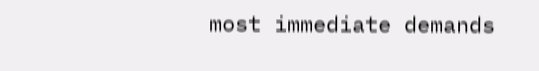most immediate demands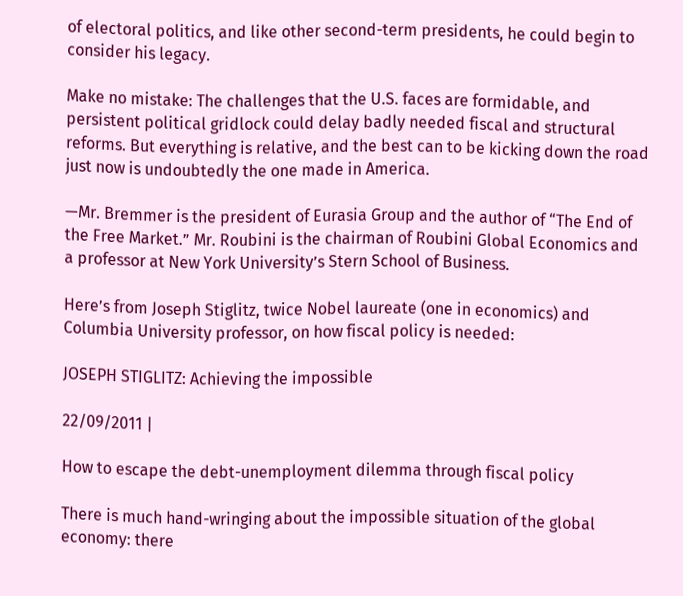of electoral politics, and like other second-term presidents, he could begin to consider his legacy.

Make no mistake: The challenges that the U.S. faces are formidable, and persistent political gridlock could delay badly needed fiscal and structural reforms. But everything is relative, and the best can to be kicking down the road just now is undoubtedly the one made in America.

—Mr. Bremmer is the president of Eurasia Group and the author of “The End of the Free Market.” Mr. Roubini is the chairman of Roubini Global Economics and a professor at New York University’s Stern School of Business.

Here’s from Joseph Stiglitz, twice Nobel laureate (one in economics) and Columbia University professor, on how fiscal policy is needed:

JOSEPH STIGLITZ: Achieving the impossible

22/09/2011 |

How to escape the debt-unemployment dilemma through fiscal policy

There is much hand-wringing about the impossible situation of the global economy: there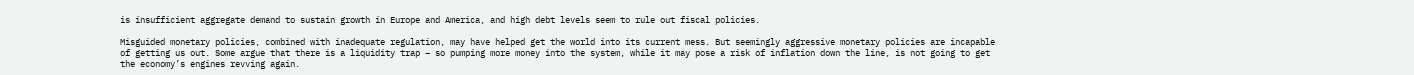is insufficient aggregate demand to sustain growth in Europe and America, and high debt levels seem to rule out fiscal policies.

Misguided monetary policies, combined with inadequate regulation, may have helped get the world into its current mess. But seemingly aggressive monetary policies are incapable of getting us out. Some argue that there is a liquidity trap – so pumping more money into the system, while it may pose a risk of inflation down the line, is not going to get the economy’s engines revving again.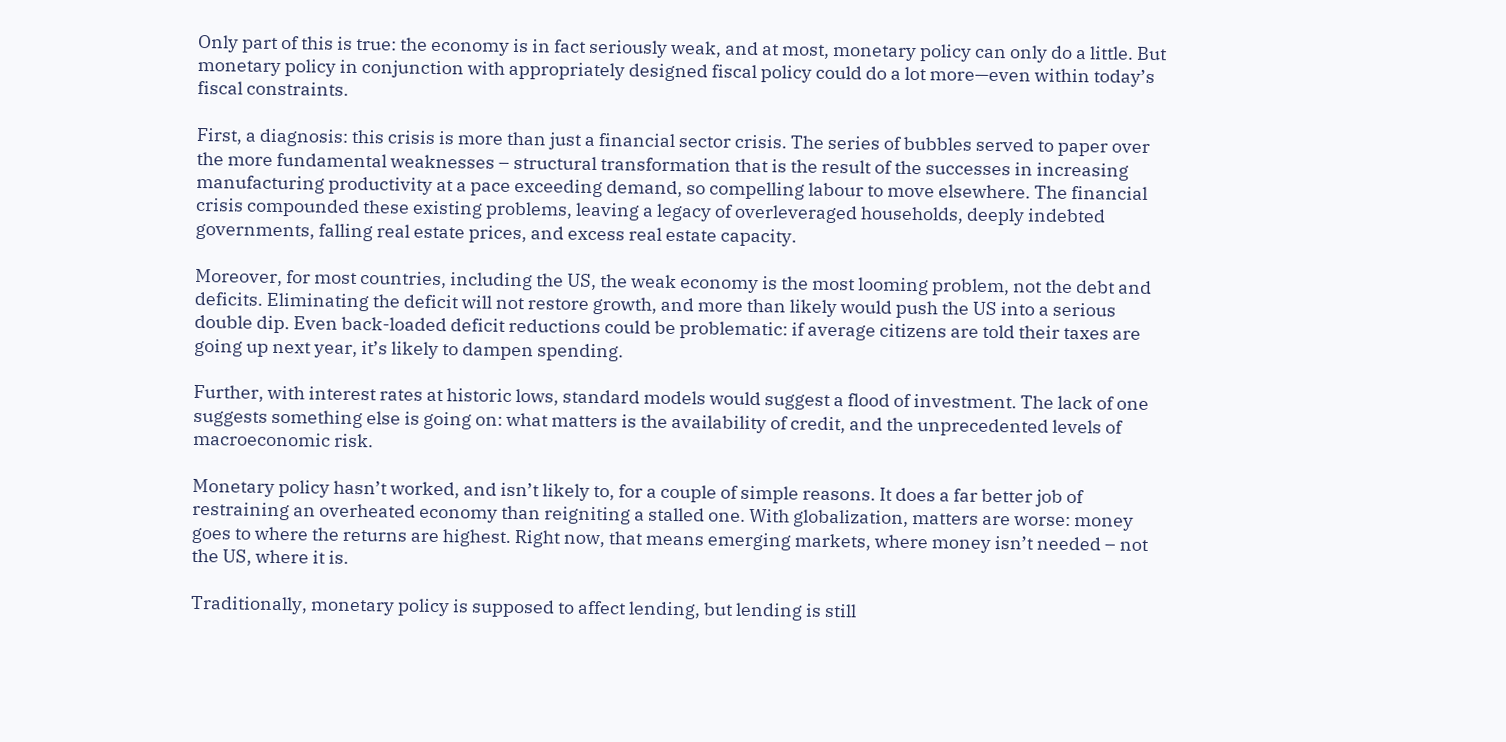Only part of this is true: the economy is in fact seriously weak, and at most, monetary policy can only do a little. But monetary policy in conjunction with appropriately designed fiscal policy could do a lot more—even within today’s fiscal constraints.

First, a diagnosis: this crisis is more than just a financial sector crisis. The series of bubbles served to paper over the more fundamental weaknesses – structural transformation that is the result of the successes in increasing manufacturing productivity at a pace exceeding demand, so compelling labour to move elsewhere. The financial crisis compounded these existing problems, leaving a legacy of overleveraged households, deeply indebted governments, falling real estate prices, and excess real estate capacity.

Moreover, for most countries, including the US, the weak economy is the most looming problem, not the debt and deficits. Eliminating the deficit will not restore growth, and more than likely would push the US into a serious double dip. Even back-loaded deficit reductions could be problematic: if average citizens are told their taxes are going up next year, it’s likely to dampen spending.

Further, with interest rates at historic lows, standard models would suggest a flood of investment. The lack of one suggests something else is going on: what matters is the availability of credit, and the unprecedented levels of macroeconomic risk.

Monetary policy hasn’t worked, and isn’t likely to, for a couple of simple reasons. It does a far better job of restraining an overheated economy than reigniting a stalled one. With globalization, matters are worse: money goes to where the returns are highest. Right now, that means emerging markets, where money isn’t needed – not the US, where it is.

Traditionally, monetary policy is supposed to affect lending, but lending is still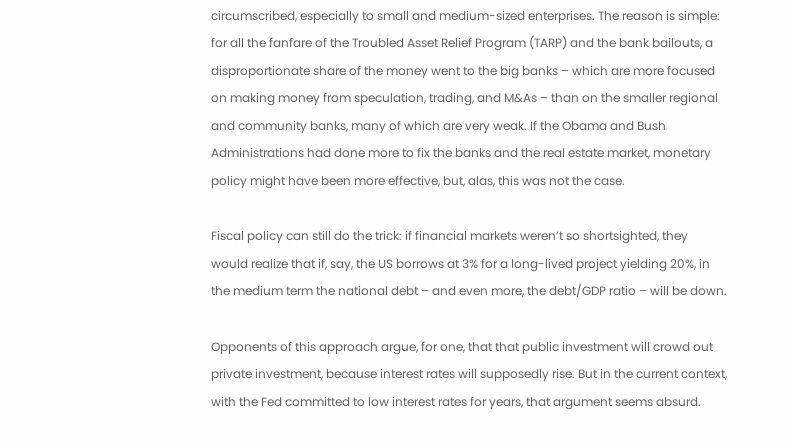circumscribed, especially to small and medium-sized enterprises. The reason is simple: for all the fanfare of the Troubled Asset Relief Program (TARP) and the bank bailouts, a disproportionate share of the money went to the big banks – which are more focused on making money from speculation, trading, and M&As – than on the smaller regional and community banks, many of which are very weak. If the Obama and Bush Administrations had done more to fix the banks and the real estate market, monetary policy might have been more effective, but, alas, this was not the case.

Fiscal policy can still do the trick: if financial markets weren’t so shortsighted, they would realize that if, say, the US borrows at 3% for a long-lived project yielding 20%, in the medium term the national debt – and even more, the debt/GDP ratio – will be down.

Opponents of this approach argue, for one, that that public investment will crowd out private investment, because interest rates will supposedly rise. But in the current context, with the Fed committed to low interest rates for years, that argument seems absurd.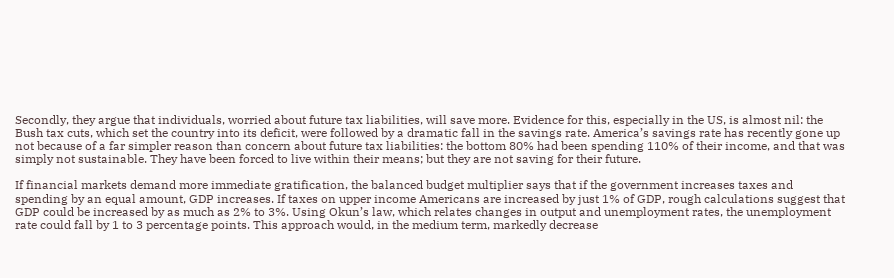Secondly, they argue that individuals, worried about future tax liabilities, will save more. Evidence for this, especially in the US, is almost nil: the Bush tax cuts, which set the country into its deficit, were followed by a dramatic fall in the savings rate. America’s savings rate has recently gone up not because of a far simpler reason than concern about future tax liabilities: the bottom 80% had been spending 110% of their income, and that was simply not sustainable. They have been forced to live within their means; but they are not saving for their future.

If financial markets demand more immediate gratification, the balanced budget multiplier says that if the government increases taxes and spending by an equal amount, GDP increases. If taxes on upper income Americans are increased by just 1% of GDP, rough calculations suggest that GDP could be increased by as much as 2% to 3%. Using Okun’s law, which relates changes in output and unemployment rates, the unemployment rate could fall by 1 to 3 percentage points. This approach would, in the medium term, markedly decrease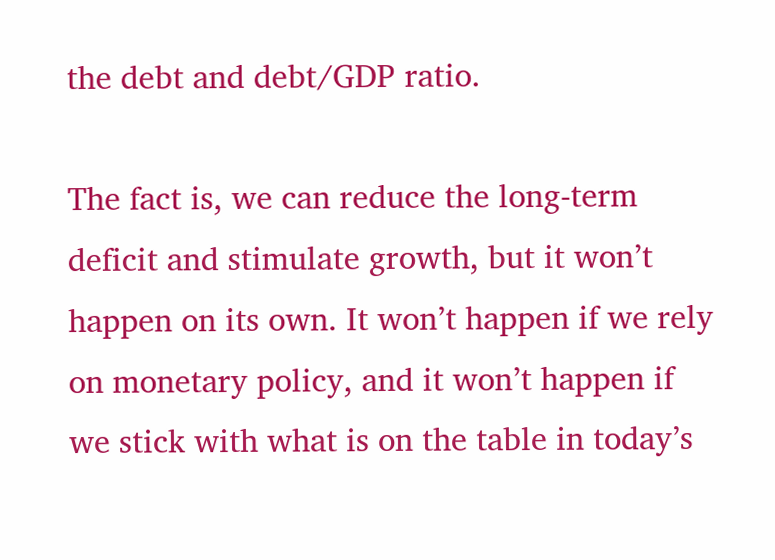the debt and debt/GDP ratio.

The fact is, we can reduce the long-term deficit and stimulate growth, but it won’t happen on its own. It won’t happen if we rely on monetary policy, and it won’t happen if we stick with what is on the table in today’s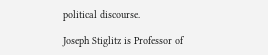political discourse.

Joseph Stiglitz is Professor of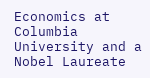Economics at Columbia University and a Nobel Laureate